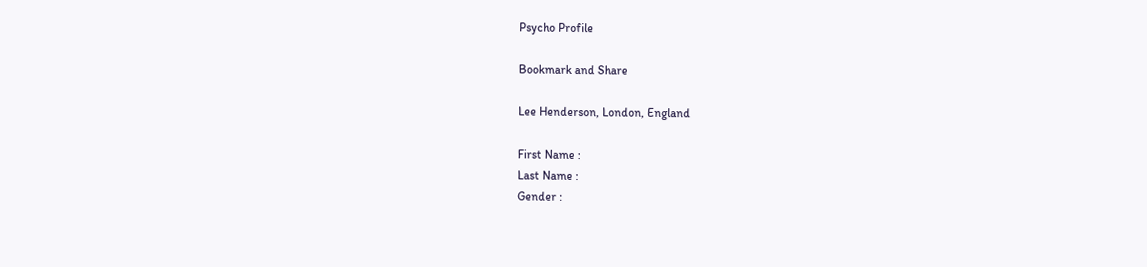Psycho Profile

Bookmark and Share

Lee Henderson, London, England

First Name :
Last Name :
Gender :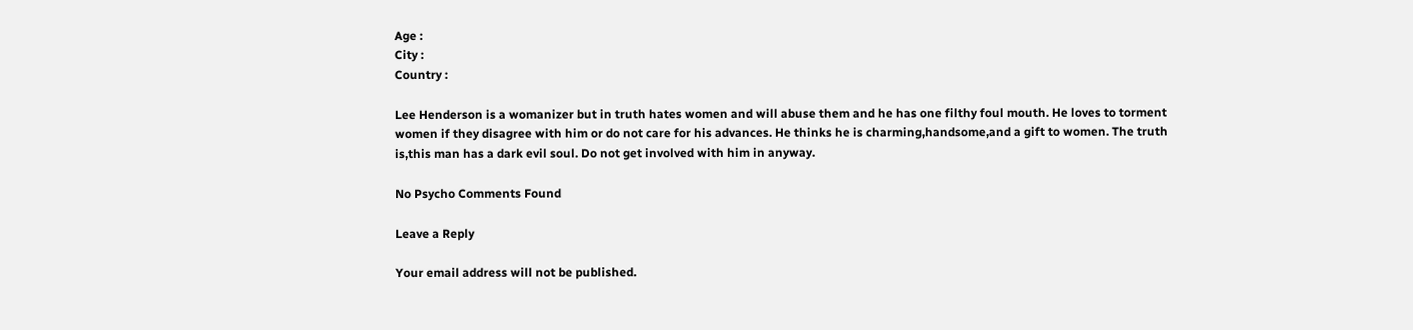Age :
City :
Country :

Lee Henderson is a womanizer but in truth hates women and will abuse them and he has one filthy foul mouth. He loves to torment women if they disagree with him or do not care for his advances. He thinks he is charming,handsome,and a gift to women. The truth is,this man has a dark evil soul. Do not get involved with him in anyway.

No Psycho Comments Found

Leave a Reply

Your email address will not be published.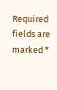Required fields are marked *